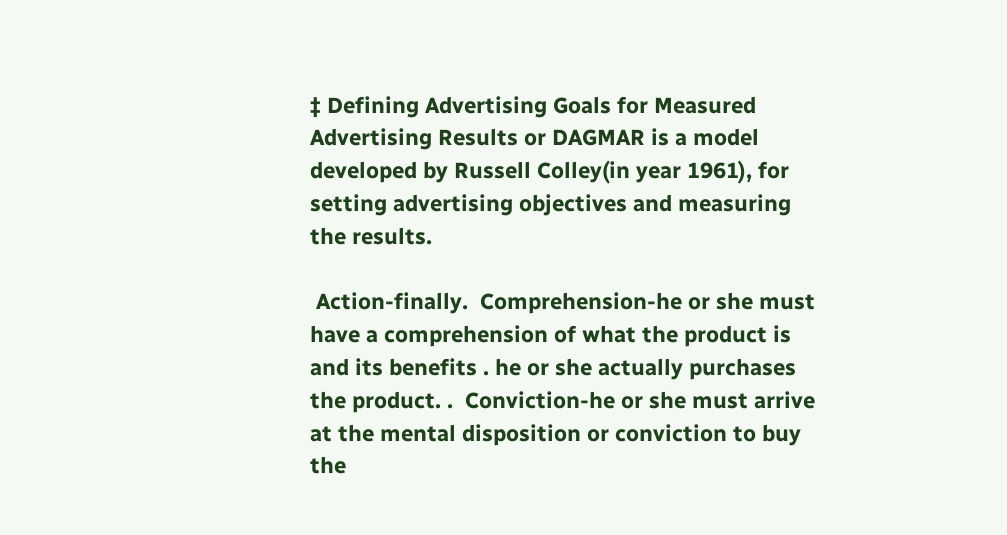‡ Defining Advertising Goals for Measured Advertising Results or DAGMAR is a model developed by Russell Colley(in year 1961), for setting advertising objectives and measuring the results.

 Action-finally.  Comprehension-he or she must have a comprehension of what the product is and its benefits . he or she actually purchases the product. .  Conviction-he or she must arrive at the mental disposition or conviction to buy the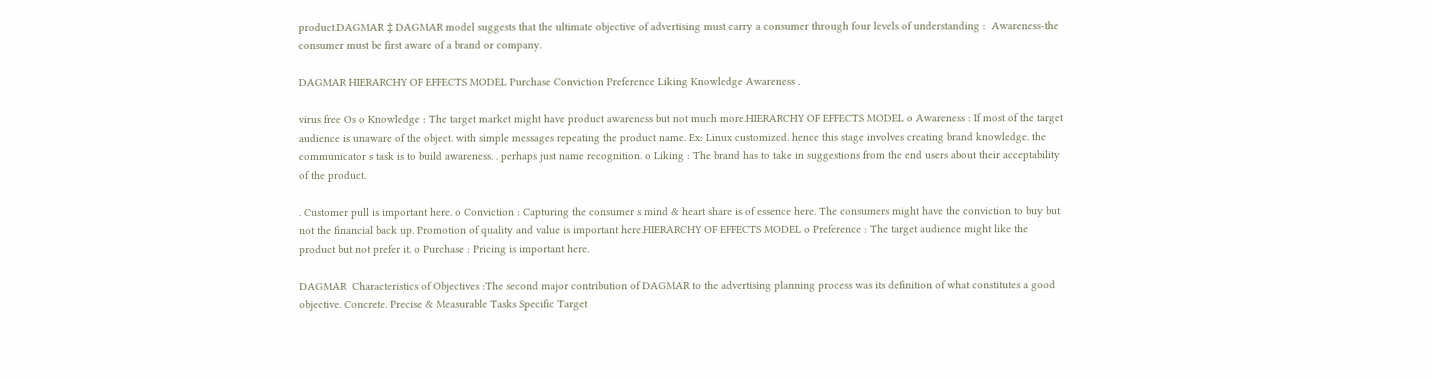product.DAGMAR ‡ DAGMAR model suggests that the ultimate objective of advertising must carry a consumer through four levels of understanding :  Awareness-the consumer must be first aware of a brand or company.

DAGMAR HIERARCHY OF EFFECTS MODEL Purchase Conviction Preference Liking Knowledge Awareness .

virus free Os o Knowledge : The target market might have product awareness but not much more.HIERARCHY OF EFFECTS MODEL o Awareness : If most of the target audience is unaware of the object. with simple messages repeating the product name. Ex: Linux customized. hence this stage involves creating brand knowledge. the communicator s task is to build awareness. . perhaps just name recognition. o Liking : The brand has to take in suggestions from the end users about their acceptability of the product.

. Customer pull is important here. o Conviction : Capturing the consumer s mind & heart share is of essence here. The consumers might have the conviction to buy but not the financial back up. Promotion of quality and value is important here.HIERARCHY OF EFFECTS MODEL o Preference : The target audience might like the product but not prefer it. o Purchase : Pricing is important here.

DAGMAR  Characteristics of Objectives :The second major contribution of DAGMAR to the advertising planning process was its definition of what constitutes a good objective. Concrete. Precise & Measurable Tasks Specific Target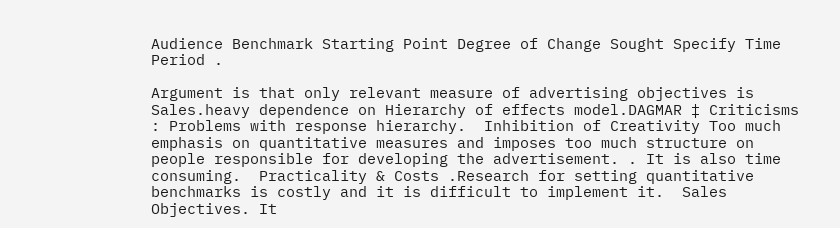Audience Benchmark Starting Point Degree of Change Sought Specify Time Period .

Argument is that only relevant measure of advertising objectives is Sales.heavy dependence on Hierarchy of effects model.DAGMAR ‡ Criticisms : Problems with response hierarchy.  Inhibition of Creativity Too much emphasis on quantitative measures and imposes too much structure on people responsible for developing the advertisement. . It is also time consuming.  Practicality & Costs .Research for setting quantitative benchmarks is costly and it is difficult to implement it.  Sales Objectives. It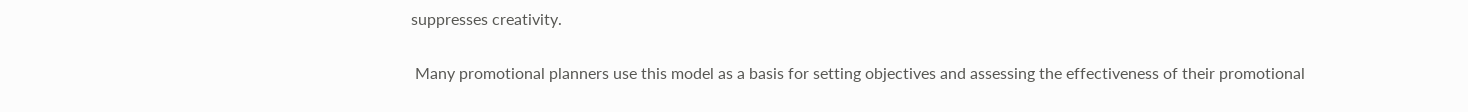suppresses creativity.

 Many promotional planners use this model as a basis for setting objectives and assessing the effectiveness of their promotional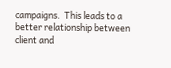campaigns.  This leads to a better relationship between client and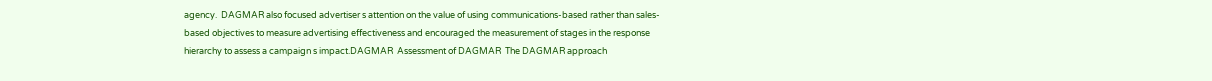agency.  DAGMAR also focused advertiser s attention on the value of using communications-based rather than sales-based objectives to measure advertising effectiveness and encouraged the measurement of stages in the response hierarchy to assess a campaign s impact.DAGMAR  Assessment of DAGMAR  The DAGMAR approach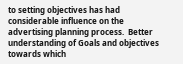to setting objectives has had considerable influence on the advertising planning process.  Better understanding of Goals and objectives towards which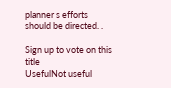planner s efforts should be directed. .

Sign up to vote on this title
UsefulNot useful